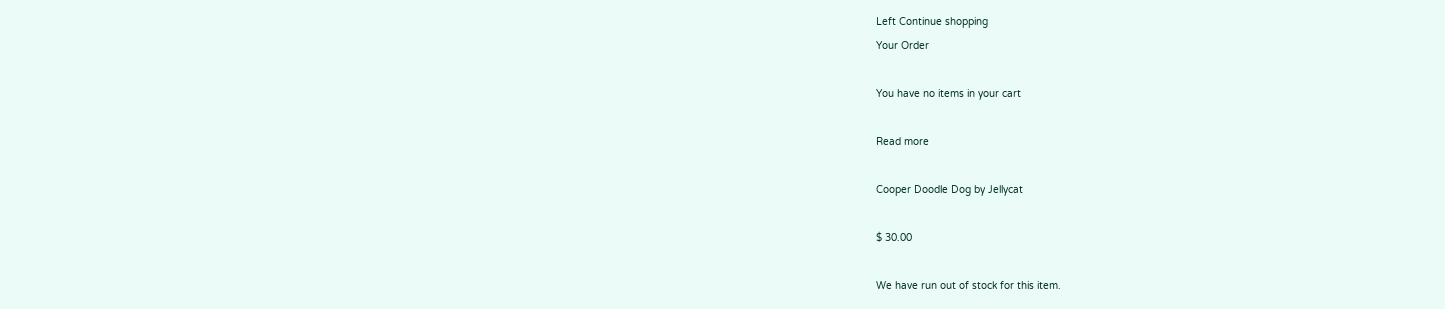Left Continue shopping
Your Order

You have no items in your cart

Read more

Cooper Doodle Dog by Jellycat

$ 30.00

We have run out of stock for this item.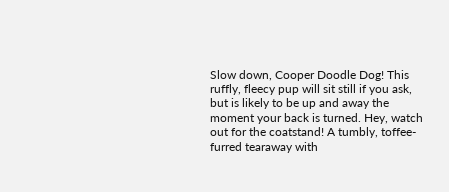Slow down, Cooper Doodle Dog! This ruffly, fleecy pup will sit still if you ask, but is likely to be up and away the moment your back is turned. Hey, watch out for the coatstand! A tumbly, toffee-furred tearaway with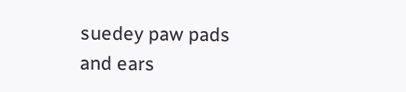suedey paw pads and ears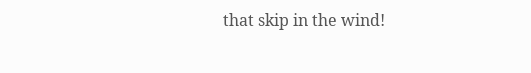that skip in the wind!